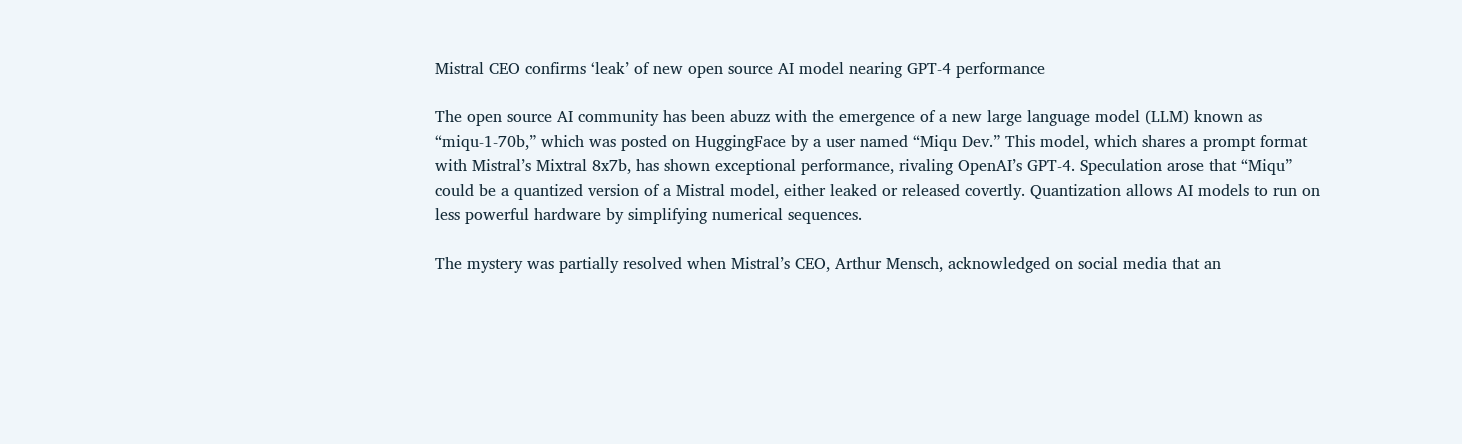Mistral CEO confirms ‘leak’ of new open source AI model nearing GPT-4 performance

The open source AI community has been abuzz with the emergence of a new large language model (LLM) known as “miqu-1-70b,” which was posted on HuggingFace by a user named “Miqu Dev.” This model, which shares a prompt format with Mistral’s Mixtral 8x7b, has shown exceptional performance, rivaling OpenAI’s GPT-4. Speculation arose that “Miqu” could be a quantized version of a Mistral model, either leaked or released covertly. Quantization allows AI models to run on less powerful hardware by simplifying numerical sequences.

The mystery was partially resolved when Mistral’s CEO, Arthur Mensch, acknowledged on social media that an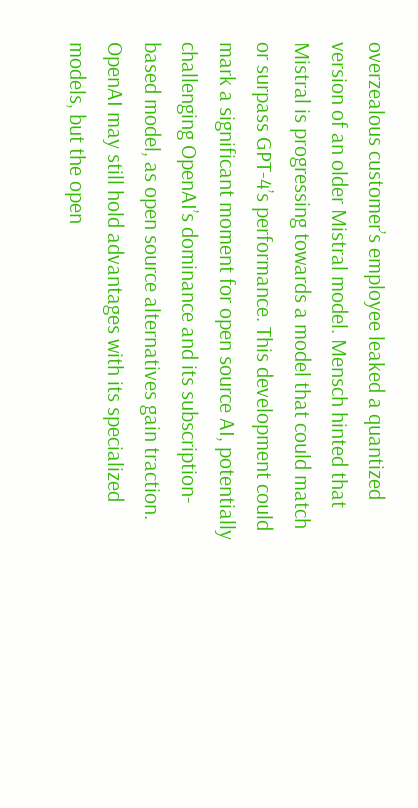overzealous customer’s employee leaked a quantized version of an older Mistral model. Mensch hinted that Mistral is progressing towards a model that could match or surpass GPT-4’s performance. This development could mark a significant moment for open source AI, potentially challenging OpenAI’s dominance and its subscription-based model, as open source alternatives gain traction. OpenAI may still hold advantages with its specialized models, but the open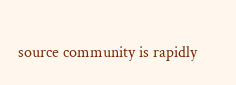source community is rapidly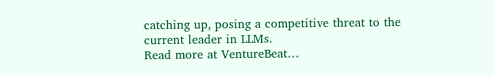catching up, posing a competitive threat to the current leader in LLMs.
Read more at VentureBeat…